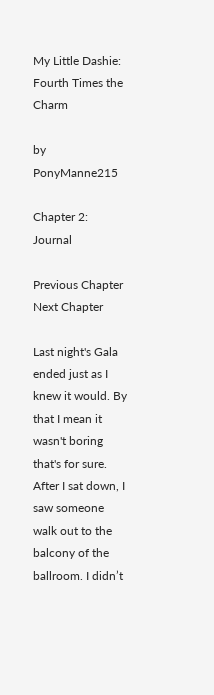My Little Dashie: Fourth Times the Charm

by PonyManne215

Chapter 2: Journal

Previous Chapter Next Chapter

Last night's Gala ended just as I knew it would. By that I mean it wasn't boring that's for sure. After I sat down, I saw someone walk out to the balcony of the ballroom. I didn’t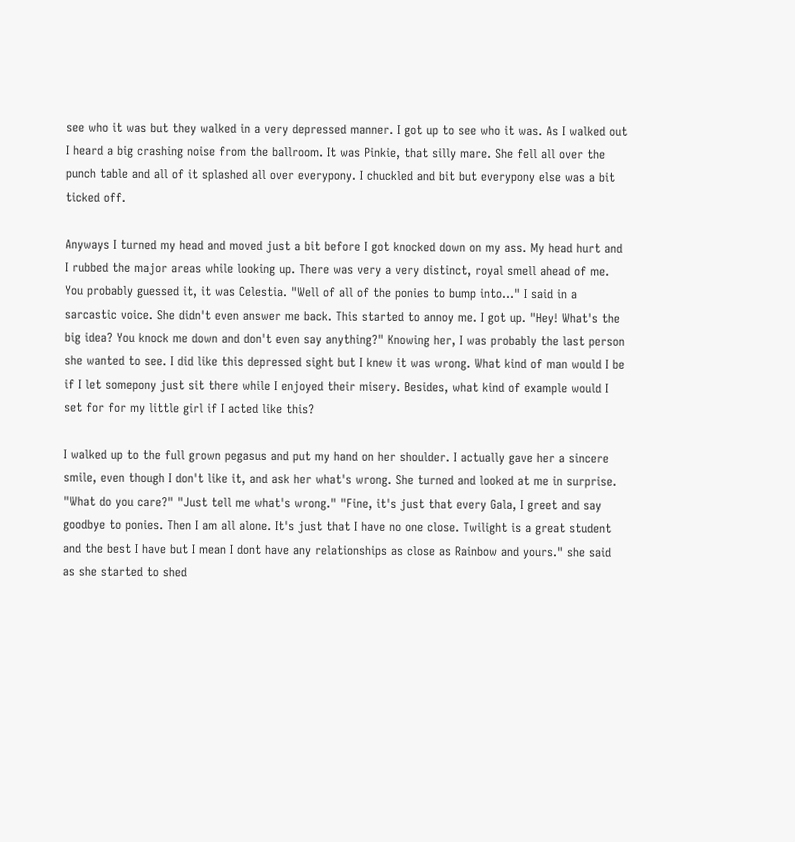see who it was but they walked in a very depressed manner. I got up to see who it was. As I walked out I heard a big crashing noise from the ballroom. It was Pinkie, that silly mare. She fell all over the punch table and all of it splashed all over everypony. I chuckled and bit but everypony else was a bit ticked off.

Anyways I turned my head and moved just a bit before I got knocked down on my ass. My head hurt and I rubbed the major areas while looking up. There was very a very distinct, royal smell ahead of me. You probably guessed it, it was Celestia. "Well of all of the ponies to bump into..." I said in a sarcastic voice. She didn't even answer me back. This started to annoy me. I got up. "Hey! What's the big idea? You knock me down and don't even say anything?" Knowing her, I was probably the last person she wanted to see. I did like this depressed sight but I knew it was wrong. What kind of man would I be if I let somepony just sit there while I enjoyed their misery. Besides, what kind of example would I set for for my little girl if I acted like this?

I walked up to the full grown pegasus and put my hand on her shoulder. I actually gave her a sincere smile, even though I don't like it, and ask her what's wrong. She turned and looked at me in surprise. "What do you care?" "Just tell me what's wrong." "Fine, it's just that every Gala, I greet and say goodbye to ponies. Then I am all alone. It's just that I have no one close. Twilight is a great student and the best I have but I mean I dont have any relationships as close as Rainbow and yours." she said as she started to shed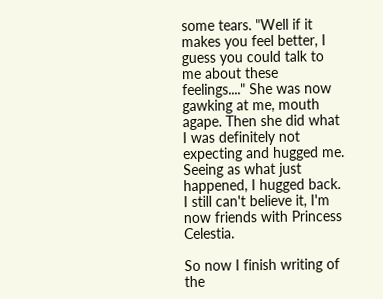some tears. "Well if it makes you feel better, I guess you could talk to me about these feelings...." She was now gawking at me, mouth agape. Then she did what I was definitely not expecting and hugged me. Seeing as what just happened, I hugged back. I still can't believe it, I'm now friends with Princess Celestia.

So now I finish writing of the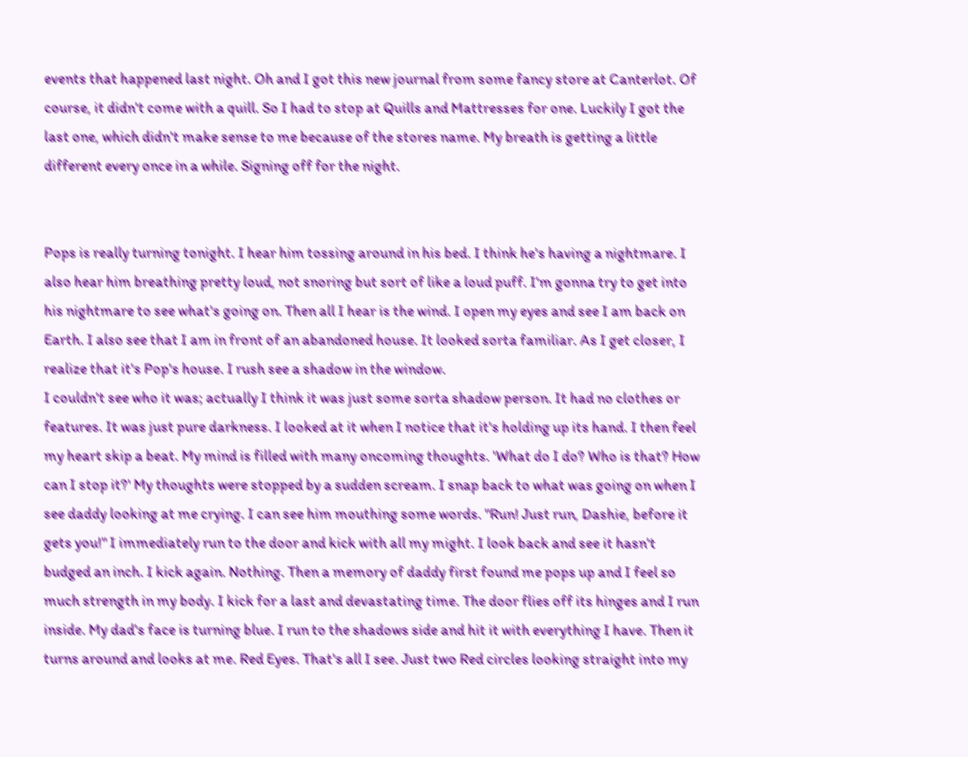events that happened last night. Oh and I got this new journal from some fancy store at Canterlot. Of course, it didn't come with a quill. So I had to stop at Quills and Mattresses for one. Luckily I got the last one, which didn't make sense to me because of the stores name. My breath is getting a little different every once in a while. Signing off for the night.


Pops is really turning tonight. I hear him tossing around in his bed. I think he's having a nightmare. I also hear him breathing pretty loud, not snoring but sort of like a loud puff. I'm gonna try to get into his nightmare to see what's going on. Then all I hear is the wind. I open my eyes and see I am back on Earth. I also see that I am in front of an abandoned house. It looked sorta familiar. As I get closer, I realize that it's Pop's house. I rush see a shadow in the window.
I couldn't see who it was; actually I think it was just some sorta shadow person. It had no clothes or features. It was just pure darkness. I looked at it when I notice that it's holding up its hand. I then feel my heart skip a beat. My mind is filled with many oncoming thoughts. 'What do I do? Who is that? How can I stop it?' My thoughts were stopped by a sudden scream. I snap back to what was going on when I see daddy looking at me crying. I can see him mouthing some words. "Run! Just run, Dashie, before it gets you!" I immediately run to the door and kick with all my might. I look back and see it hasn't budged an inch. I kick again. Nothing. Then a memory of daddy first found me pops up and I feel so much strength in my body. I kick for a last and devastating time. The door flies off its hinges and I run inside. My dad's face is turning blue. I run to the shadows side and hit it with everything I have. Then it turns around and looks at me. Red Eyes. That's all I see. Just two Red circles looking straight into my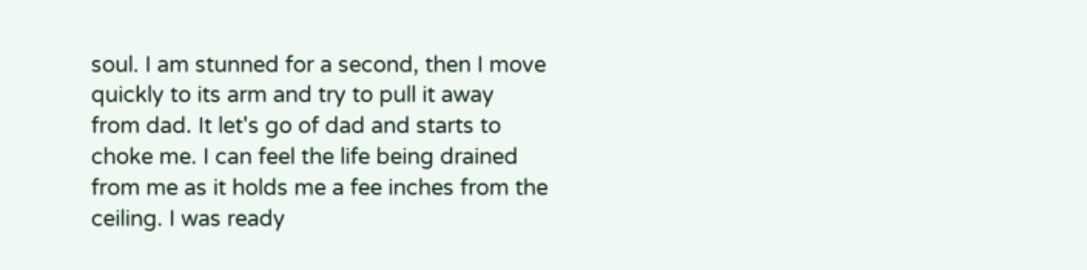soul. I am stunned for a second, then I move quickly to its arm and try to pull it away from dad. It let's go of dad and starts to choke me. I can feel the life being drained from me as it holds me a fee inches from the ceiling. I was ready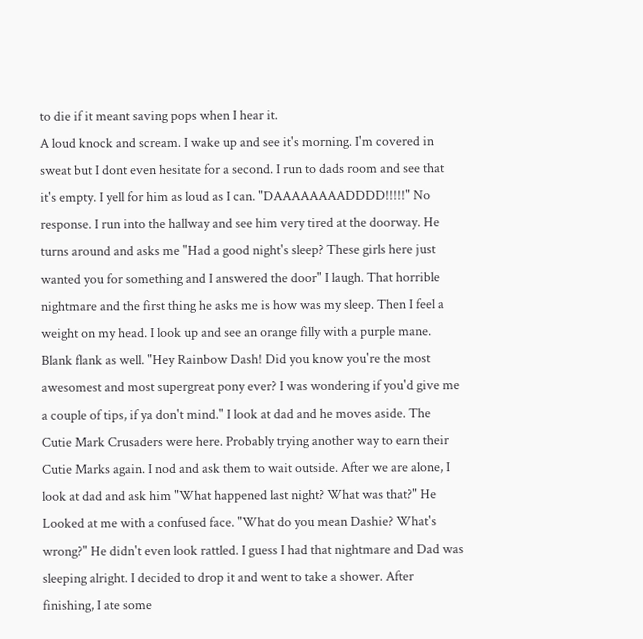to die if it meant saving pops when I hear it.
A loud knock and scream. I wake up and see it's morning. I'm covered in sweat but I dont even hesitate for a second. I run to dads room and see that it's empty. I yell for him as loud as I can. "DAAAAAAAADDDD!!!!!" No response. I run into the hallway and see him very tired at the doorway. He turns around and asks me "Had a good night's sleep? These girls here just wanted you for something and I answered the door" I laugh. That horrible nightmare and the first thing he asks me is how was my sleep. Then I feel a weight on my head. I look up and see an orange filly with a purple mane. Blank flank as well. "Hey Rainbow Dash! Did you know you're the most awesomest and most supergreat pony ever? I was wondering if you'd give me a couple of tips, if ya don't mind." I look at dad and he moves aside. The Cutie Mark Crusaders were here. Probably trying another way to earn their Cutie Marks again. I nod and ask them to wait outside. After we are alone, I look at dad and ask him "What happened last night? What was that?" He Looked at me with a confused face. "What do you mean Dashie? What's wrong?" He didn't even look rattled. I guess I had that nightmare and Dad was sleeping alright. I decided to drop it and went to take a shower. After finishing, I ate some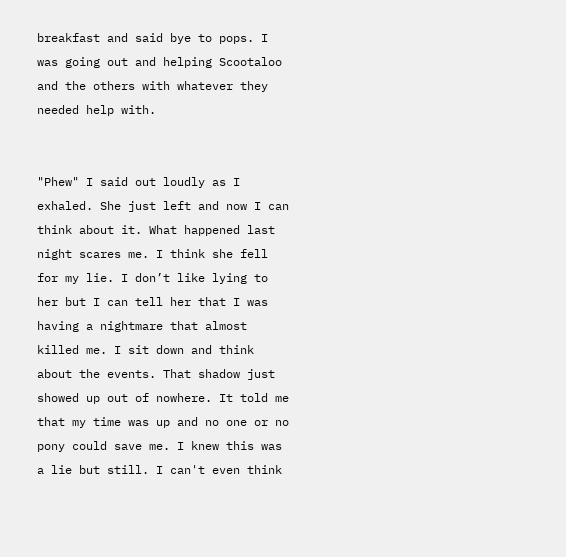breakfast and said bye to pops. I was going out and helping Scootaloo and the others with whatever they needed help with.


"Phew" I said out loudly as I exhaled. She just left and now I can think about it. What happened last night scares me. I think she fell for my lie. I don’t like lying to her but I can tell her that I was having a nightmare that almost killed me. I sit down and think about the events. That shadow just showed up out of nowhere. It told me that my time was up and no one or no pony could save me. I knew this was a lie but still. I can't even think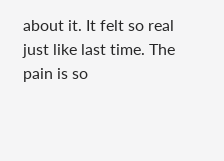about it. It felt so real just like last time. The pain is so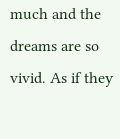much and the dreams are so vivid. As if they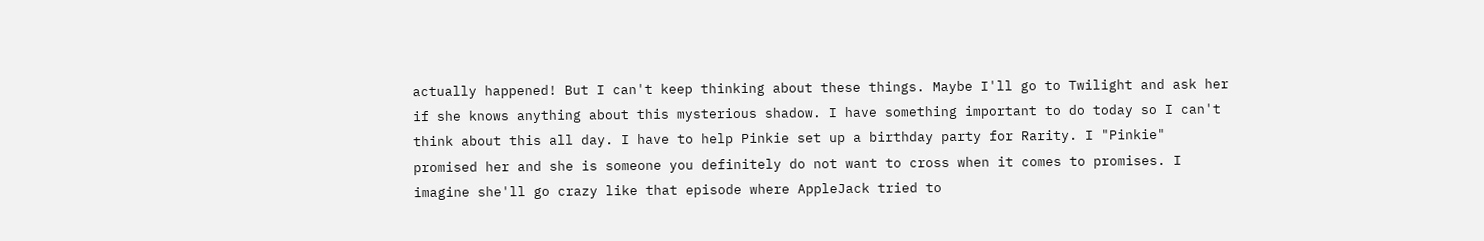actually happened! But I can't keep thinking about these things. Maybe I'll go to Twilight and ask her if she knows anything about this mysterious shadow. I have something important to do today so I can't think about this all day. I have to help Pinkie set up a birthday party for Rarity. I "Pinkie" promised her and she is someone you definitely do not want to cross when it comes to promises. I imagine she'll go crazy like that episode where AppleJack tried to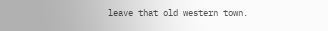leave that old western town.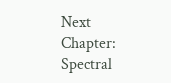Next Chapter: Spectral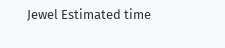Jewel Estimated time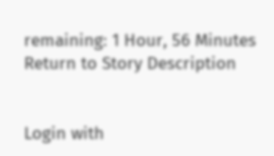remaining: 1 Hour, 56 Minutes
Return to Story Description


Login with